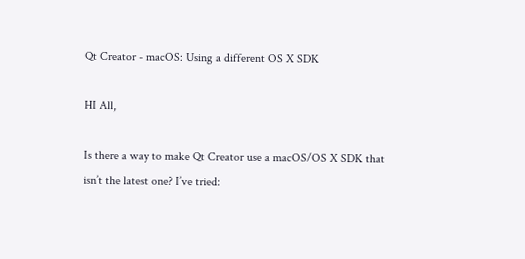Qt Creator - macOS: Using a different OS X SDK

HI All,

Is there a way to make Qt Creator use a macOS/OS X SDK that isn’t the latest one? I’ve tried: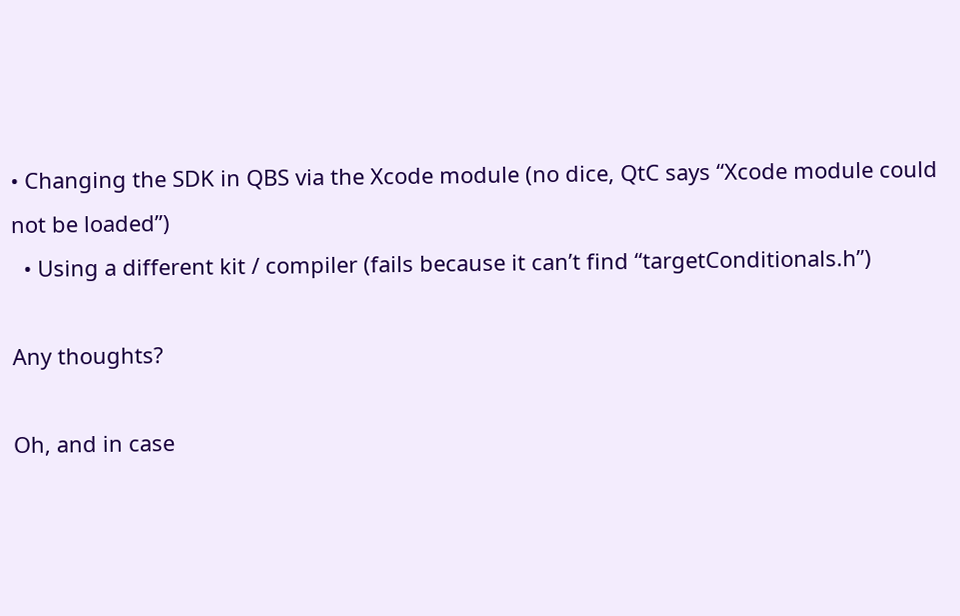• Changing the SDK in QBS via the Xcode module (no dice, QtC says “Xcode module could not be loaded”)
  • Using a different kit / compiler (fails because it can’t find “targetConditionals.h”)

Any thoughts?

Oh, and in case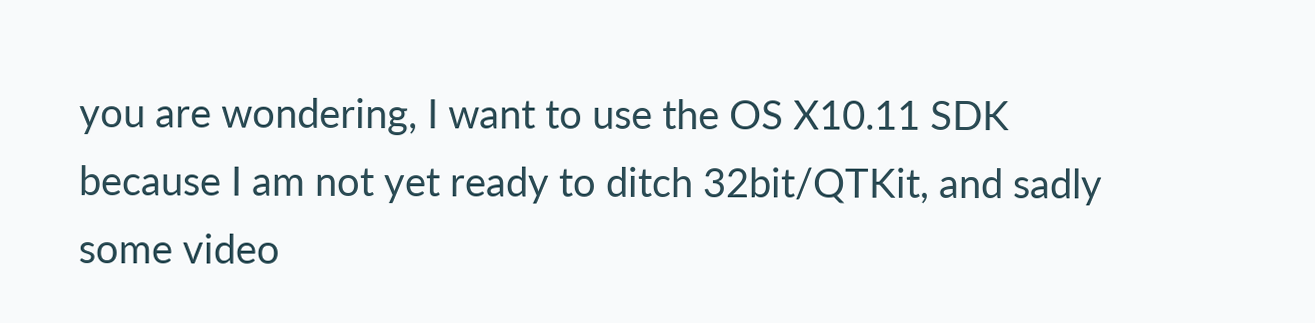you are wondering, I want to use the OS X10.11 SDK because I am not yet ready to ditch 32bit/QTKit, and sadly some video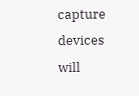capture devices will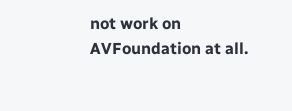not work on AVFoundation at all.